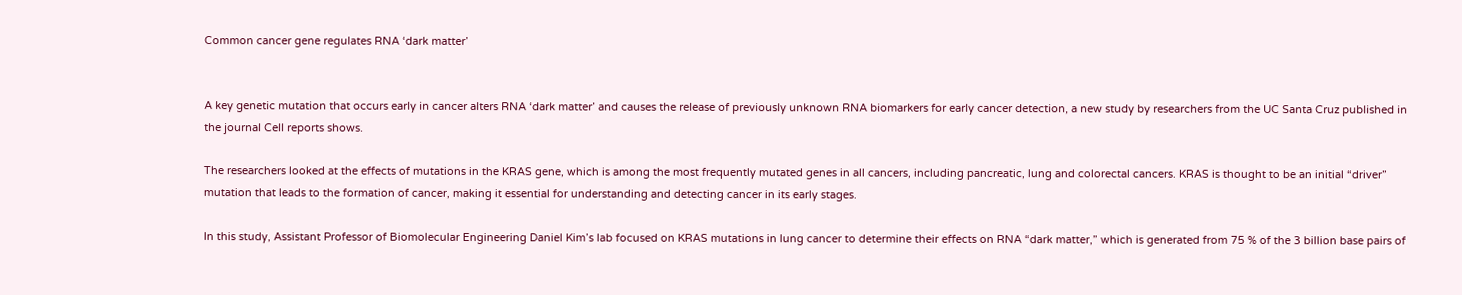Common cancer gene regulates RNA ‘dark matter’


A key genetic mutation that occurs early in cancer alters RNA ‘dark matter’ and causes the release of previously unknown RNA biomarkers for early cancer detection, a new study by researchers from the UC Santa Cruz published in the journal Cell reports shows.

The researchers looked at the effects of mutations in the KRAS gene, which is among the most frequently mutated genes in all cancers, including pancreatic, lung and colorectal cancers. KRAS is thought to be an initial “driver” mutation that leads to the formation of cancer, making it essential for understanding and detecting cancer in its early stages.

In this study, Assistant Professor of Biomolecular Engineering Daniel Kim’s lab focused on KRAS mutations in lung cancer to determine their effects on RNA “dark matter,” which is generated from 75 % of the 3 billion base pairs of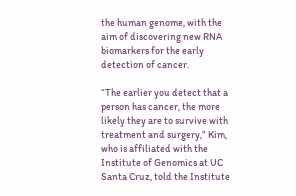the human genome, with the aim of discovering new RNA biomarkers for the early detection of cancer.

“The earlier you detect that a person has cancer, the more likely they are to survive with treatment and surgery,” Kim, who is affiliated with the Institute of Genomics at UC Santa Cruz, told the Institute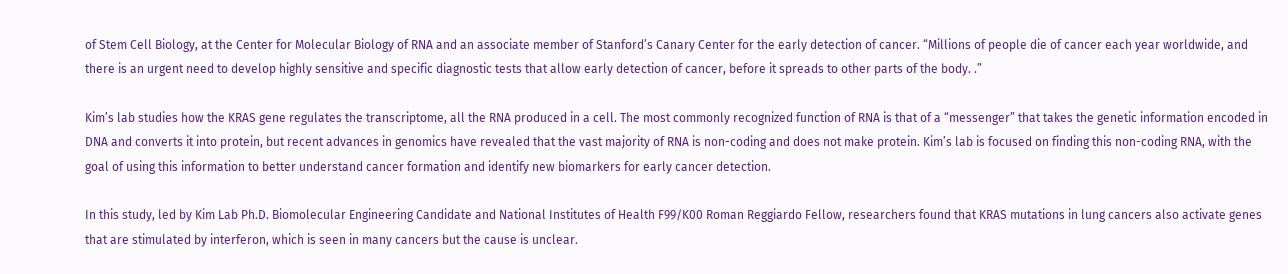of Stem Cell Biology, at the Center for Molecular Biology of RNA and an associate member of Stanford’s Canary Center for the early detection of cancer. “Millions of people die of cancer each year worldwide, and there is an urgent need to develop highly sensitive and specific diagnostic tests that allow early detection of cancer, before it spreads to other parts of the body. .”

Kim’s lab studies how the KRAS gene regulates the transcriptome, all the RNA produced in a cell. The most commonly recognized function of RNA is that of a “messenger” that takes the genetic information encoded in DNA and converts it into protein, but recent advances in genomics have revealed that the vast majority of RNA is non-coding and does not make protein. Kim’s lab is focused on finding this non-coding RNA, with the goal of using this information to better understand cancer formation and identify new biomarkers for early cancer detection.

In this study, led by Kim Lab Ph.D. Biomolecular Engineering Candidate and National Institutes of Health F99/K00 Roman Reggiardo Fellow, researchers found that KRAS mutations in lung cancers also activate genes that are stimulated by interferon, which is seen in many cancers but the cause is unclear.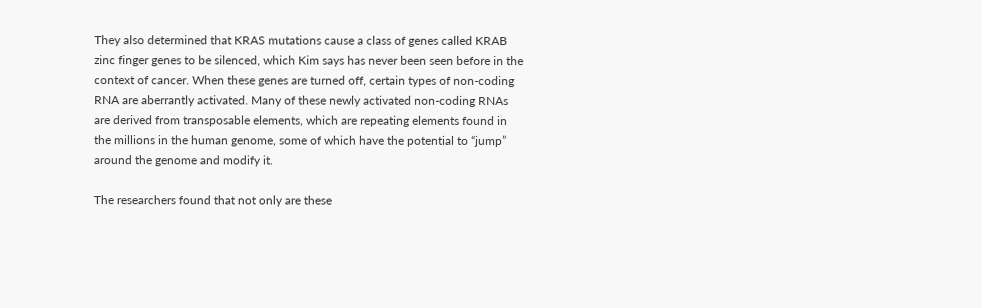They also determined that KRAS mutations cause a class of genes called KRAB zinc finger genes to be silenced, which Kim says has never been seen before in the context of cancer. When these genes are turned off, certain types of non-coding RNA are aberrantly activated. Many of these newly activated non-coding RNAs are derived from transposable elements, which are repeating elements found in the millions in the human genome, some of which have the potential to “jump” around the genome and modify it.

The researchers found that not only are these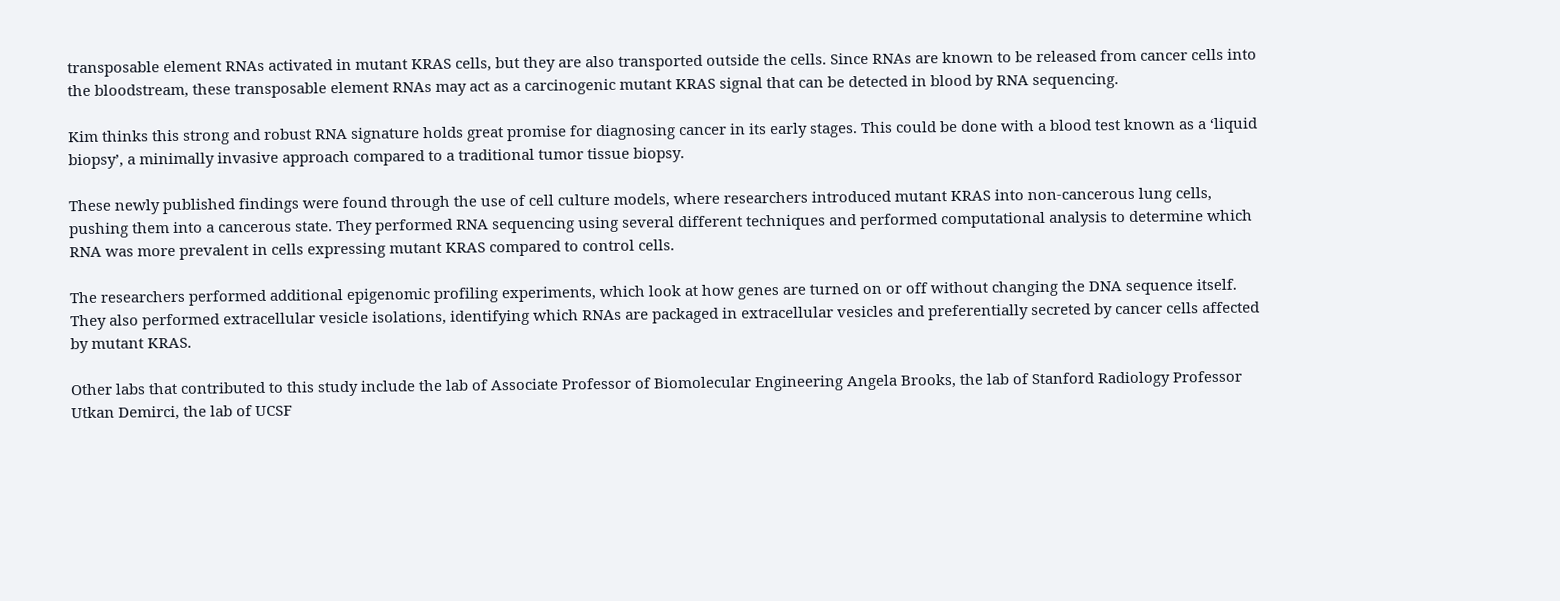transposable element RNAs activated in mutant KRAS cells, but they are also transported outside the cells. Since RNAs are known to be released from cancer cells into the bloodstream, these transposable element RNAs may act as a carcinogenic mutant KRAS signal that can be detected in blood by RNA sequencing.

Kim thinks this strong and robust RNA signature holds great promise for diagnosing cancer in its early stages. This could be done with a blood test known as a ‘liquid biopsy’, a minimally invasive approach compared to a traditional tumor tissue biopsy.

These newly published findings were found through the use of cell culture models, where researchers introduced mutant KRAS into non-cancerous lung cells, pushing them into a cancerous state. They performed RNA sequencing using several different techniques and performed computational analysis to determine which RNA was more prevalent in cells expressing mutant KRAS compared to control cells.

The researchers performed additional epigenomic profiling experiments, which look at how genes are turned on or off without changing the DNA sequence itself. They also performed extracellular vesicle isolations, identifying which RNAs are packaged in extracellular vesicles and preferentially secreted by cancer cells affected by mutant KRAS.

Other labs that contributed to this study include the lab of Associate Professor of Biomolecular Engineering Angela Brooks, the lab of Stanford Radiology Professor Utkan Demirci, the lab of UCSF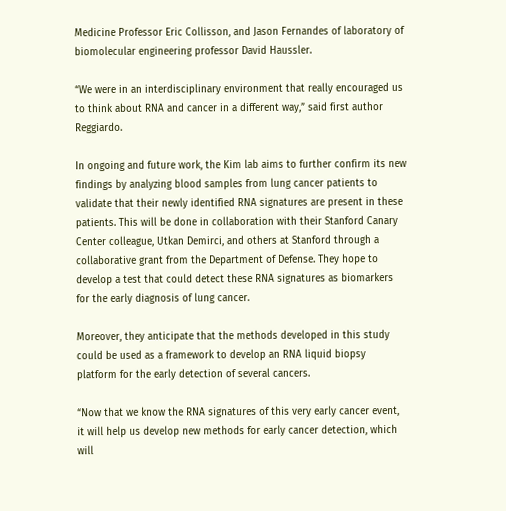Medicine Professor Eric Collisson, and Jason Fernandes of laboratory of biomolecular engineering professor David Haussler.

“We were in an interdisciplinary environment that really encouraged us to think about RNA and cancer in a different way,” said first author Reggiardo.

In ongoing and future work, the Kim lab aims to further confirm its new findings by analyzing blood samples from lung cancer patients to validate that their newly identified RNA signatures are present in these patients. This will be done in collaboration with their Stanford Canary Center colleague, Utkan Demirci, and others at Stanford through a collaborative grant from the Department of Defense. They hope to develop a test that could detect these RNA signatures as biomarkers for the early diagnosis of lung cancer.

Moreover, they anticipate that the methods developed in this study could be used as a framework to develop an RNA liquid biopsy platform for the early detection of several cancers.

“Now that we know the RNA signatures of this very early cancer event, it will help us develop new methods for early cancer detection, which will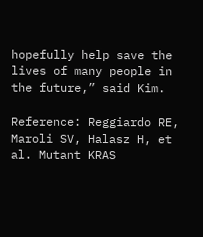hopefully help save the lives of many people in the future,” said Kim.

Reference: Reggiardo RE, Maroli SV, Halasz H, et al. Mutant KRAS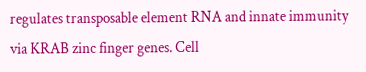regulates transposable element RNA and innate immunity via KRAB zinc finger genes. Cell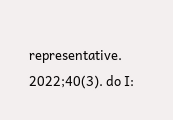representative. 2022;40(3). do I: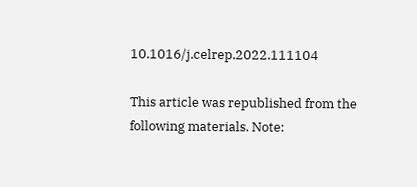10.1016/j.celrep.2022.111104

This article was republished from the following materials. Note: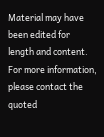Material may have been edited for length and content. For more information, please contact the quoted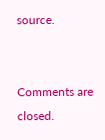source.


Comments are closed.